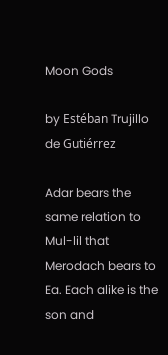Moon Gods

by Estéban Trujillo de Gutiérrez

Adar bears the same relation to Mul-lil that Merodach bears to Ea. Each alike is the son and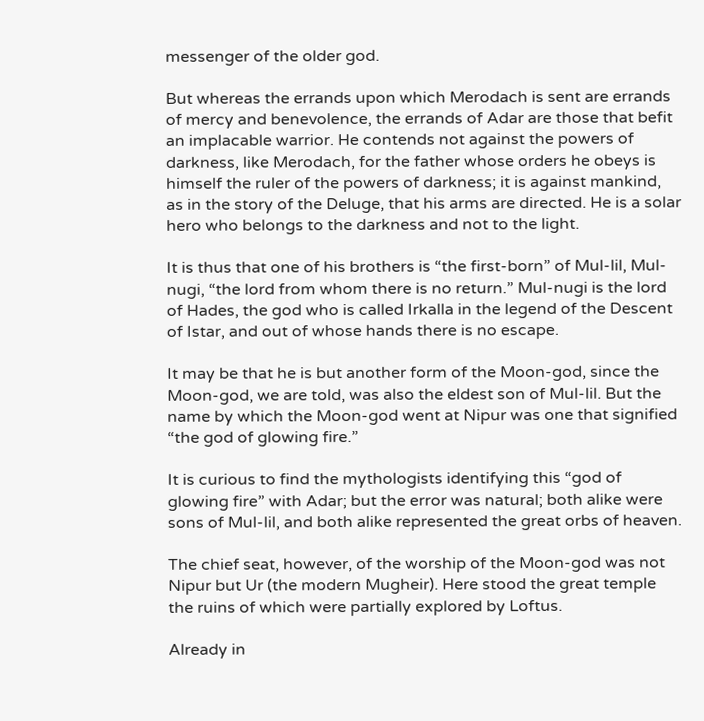messenger of the older god.

But whereas the errands upon which Merodach is sent are errands of mercy and benevolence, the errands of Adar are those that befit an implacable warrior. He contends not against the powers of darkness, like Merodach, for the father whose orders he obeys is himself the ruler of the powers of darkness; it is against mankind, as in the story of the Deluge, that his arms are directed. He is a solar hero who belongs to the darkness and not to the light.

It is thus that one of his brothers is “the first-born” of Mul-lil, Mul-nugi, “the lord from whom there is no return.” Mul-nugi is the lord of Hades, the god who is called Irkalla in the legend of the Descent of Istar, and out of whose hands there is no escape.

It may be that he is but another form of the Moon-god, since the Moon-god, we are told, was also the eldest son of Mul-lil. But the name by which the Moon-god went at Nipur was one that signified “the god of glowing fire.”

It is curious to find the mythologists identifying this “god of glowing fire” with Adar; but the error was natural; both alike were sons of Mul-lil, and both alike represented the great orbs of heaven.

The chief seat, however, of the worship of the Moon-god was not Nipur but Ur (the modern Mugheir). Here stood the great temple the ruins of which were partially explored by Loftus.

Already in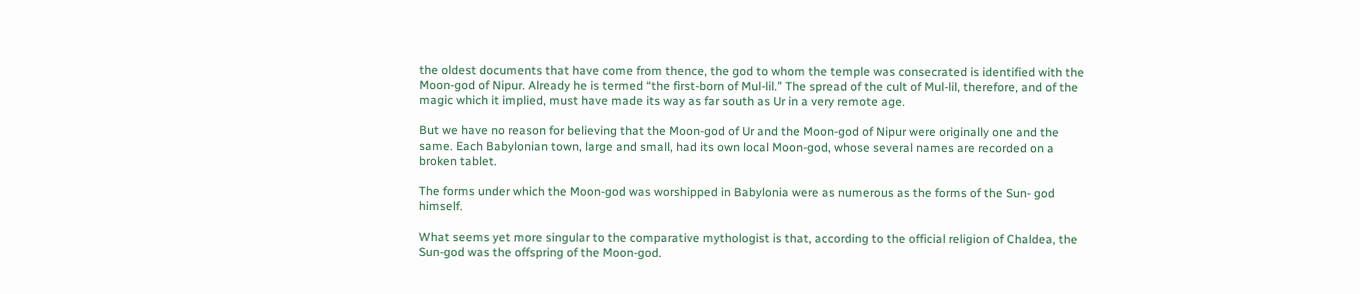the oldest documents that have come from thence, the god to whom the temple was consecrated is identified with the Moon-god of Nipur. Already he is termed “the first-born of Mul-lil.” The spread of the cult of Mul-lil, therefore, and of the magic which it implied, must have made its way as far south as Ur in a very remote age.

But we have no reason for believing that the Moon-god of Ur and the Moon-god of Nipur were originally one and the same. Each Babylonian town, large and small, had its own local Moon-god, whose several names are recorded on a broken tablet.

The forms under which the Moon-god was worshipped in Babylonia were as numerous as the forms of the Sun- god himself.

What seems yet more singular to the comparative mythologist is that, according to the official religion of Chaldea, the Sun-god was the offspring of the Moon-god.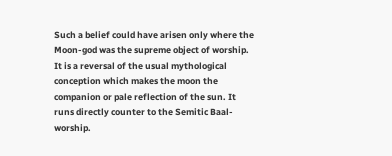Such a belief could have arisen only where the Moon-god was the supreme object of worship. It is a reversal of the usual mythological conception which makes the moon the companion or pale reflection of the sun. It runs directly counter to the Semitic Baal-worship.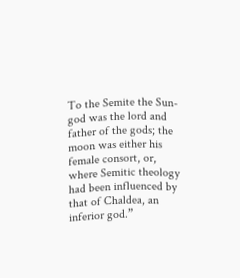To the Semite the Sun-god was the lord and father of the gods; the moon was either his female consort, or, where Semitic theology had been influenced by that of Chaldea, an inferior god.”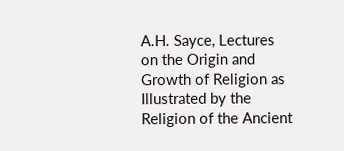A.H. Sayce, Lectures on the Origin and Growth of Religion as Illustrated by the Religion of the Ancient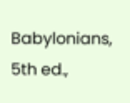Babylonians, 5th ed.,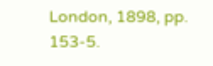London, 1898, pp. 153-5.